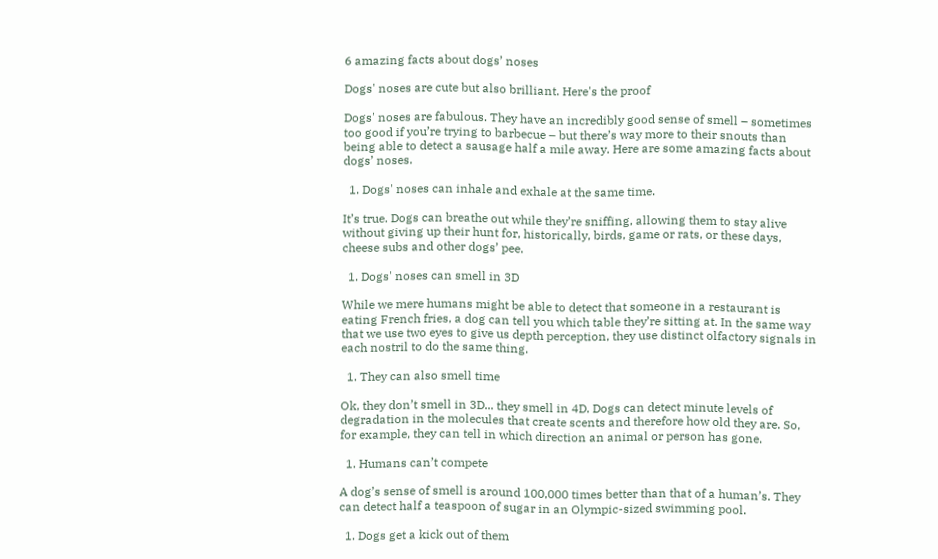6 amazing facts about dogs’ noses

Dogs' noses are cute but also brilliant. Here's the proof

Dogs' noses are fabulous. They have an incredibly good sense of smell – sometimes too good if you’re trying to barbecue – but there’s way more to their snouts than being able to detect a sausage half a mile away. Here are some amazing facts about dogs’ noses.

  1. Dogs' noses can inhale and exhale at the same time.

It’s true. Dogs can breathe out while they’re sniffing, allowing them to stay alive without giving up their hunt for, historically, birds, game or rats, or these days, cheese subs and other dogs’ pee.

  1. Dogs' noses can smell in 3D

While we mere humans might be able to detect that someone in a restaurant is eating French fries, a dog can tell you which table they’re sitting at. In the same way that we use two eyes to give us depth perception, they use distinct olfactory signals in each nostril to do the same thing.

  1. They can also smell time

Ok, they don’t smell in 3D... they smell in 4D. Dogs can detect minute levels of degradation in the molecules that create scents and therefore how old they are. So, for example, they can tell in which direction an animal or person has gone.

  1. Humans can’t compete

A dog’s sense of smell is around 100,000 times better than that of a human’s. They can detect half a teaspoon of sugar in an Olympic-sized swimming pool.

  1. Dogs get a kick out of them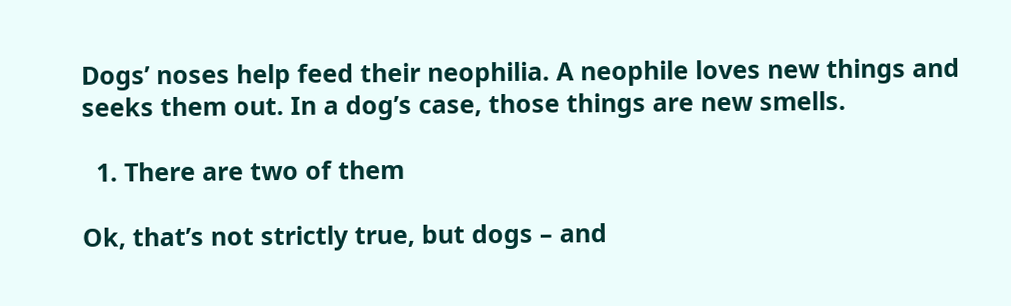Dogs’ noses help feed their neophilia. A neophile loves new things and seeks them out. In a dog’s case, those things are new smells.

  1. There are two of them

Ok, that’s not strictly true, but dogs – and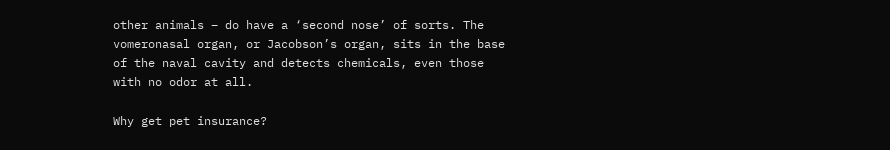other animals – do have a ‘second nose’ of sorts. The vomeronasal organ, or Jacobson’s organ, sits in the base of the naval cavity and detects chemicals, even those with no odor at all.

Why get pet insurance?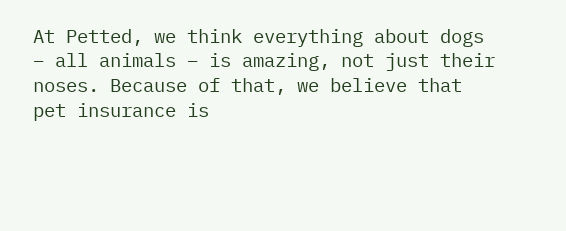At Petted, we think everything about dogs – all animals – is amazing, not just their noses. Because of that, we believe that pet insurance is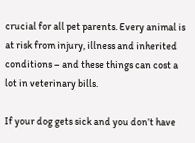crucial for all pet parents. Every animal is at risk from injury, illness and inherited conditions – and these things can cost a lot in veterinary bills.

If your dog gets sick and you don’t have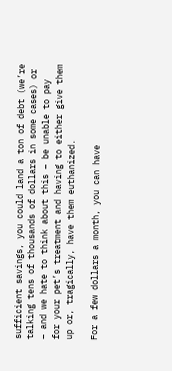sufficient savings, you could land a ton of debt (we’re talking tens of thousands of dollars in some cases) or – and we hate to think about this – be unable to pay for your pet’s treatment and having to either give them up or, tragically, have them euthanized.

For a few dollars a month, you can have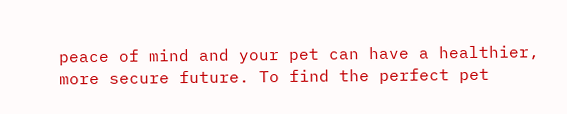peace of mind and your pet can have a healthier, more secure future. To find the perfect pet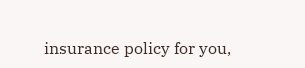insurance policy for you,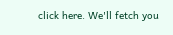click here. We'll fetch you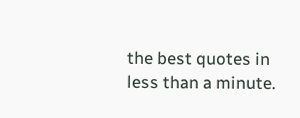the best quotes in less than a minute.